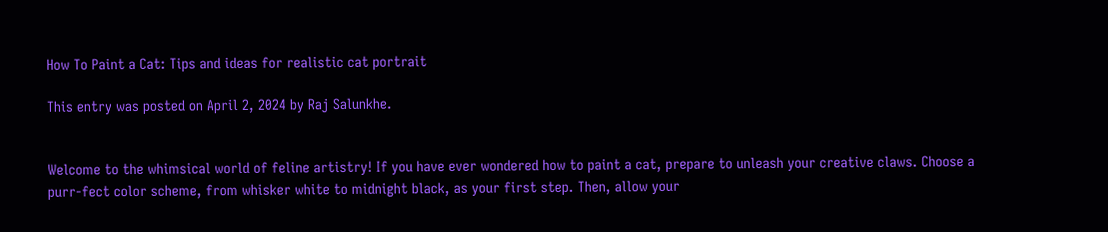How To Paint a Cat: Tips and ideas for realistic cat portrait

This entry was posted on April 2, 2024 by Raj Salunkhe.


Welcome to the whimsical world of feline artistry! If you have ever wondered how to paint a cat, prepare to unleash your creative claws. Choose a purr-fect color scheme, from whisker white to midnight black, as your first step. Then, allow your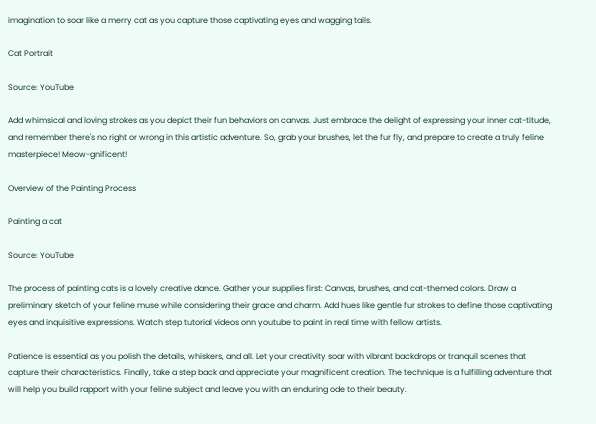imagination to soar like a merry cat as you capture those captivating eyes and wagging tails.

Cat Portrait

Source: YouTube

Add whimsical and loving strokes as you depict their fun behaviors on canvas. Just embrace the delight of expressing your inner cat-titude, and remember there's no right or wrong in this artistic adventure. So, grab your brushes, let the fur fly, and prepare to create a truly feline masterpiece! Meow-gnificent!

Overview of the Painting Process

Painting a cat

Source: YouTube

The process of painting cats is a lovely creative dance. Gather your supplies first: Canvas, brushes, and cat-themed colors. Draw a preliminary sketch of your feline muse while considering their grace and charm. Add hues like gentle fur strokes to define those captivating eyes and inquisitive expressions. Watch step tutorial videos onn youtube to paint in real time with fellow artists.

Patience is essential as you polish the details, whiskers, and all. Let your creativity soar with vibrant backdrops or tranquil scenes that capture their characteristics. Finally, take a step back and appreciate your magnificent creation. The technique is a fulfilling adventure that will help you build rapport with your feline subject and leave you with an enduring ode to their beauty.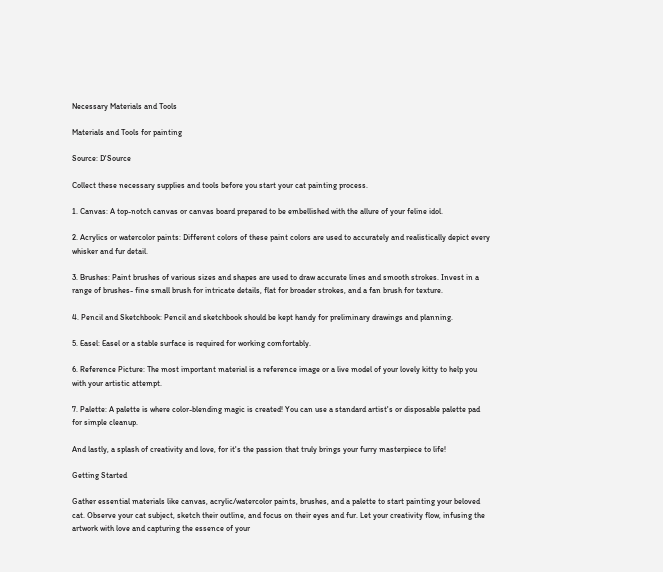Necessary Materials and Tools

Materials and Tools for painting

Source: D'Source

Collect these necessary supplies and tools before you start your cat painting process.

1. Canvas: A top-notch canvas or canvas board prepared to be embellished with the allure of your feline idol.

2. Acrylics or watercolor paints: Different colors of these paint colors are used to accurately and realistically depict every whisker and fur detail.

3. Brushes: Paint brushes of various sizes and shapes are used to draw accurate lines and smooth strokes. Invest in a range of brushes- fine small brush for intricate details, flat for broader strokes, and a fan brush for texture.

4. Pencil and Sketchbook: Pencil and sketchbook should be kept handy for preliminary drawings and planning.

5. Easel: Easel or a stable surface is required for working comfortably.

6. Reference Picture: The most important material is a reference image or a live model of your lovely kitty to help you with your artistic attempt.

7. Palette: A palette is where color-blending magic is created! You can use a standard artist's or disposable palette pad for simple cleanup.

And lastly, a splash of creativity and love, for it's the passion that truly brings your furry masterpiece to life!

Getting Started

Gather essential materials like canvas, acrylic/watercolor paints, brushes, and a palette to start painting your beloved cat. Observe your cat subject, sketch their outline, and focus on their eyes and fur. Let your creativity flow, infusing the artwork with love and capturing the essence of your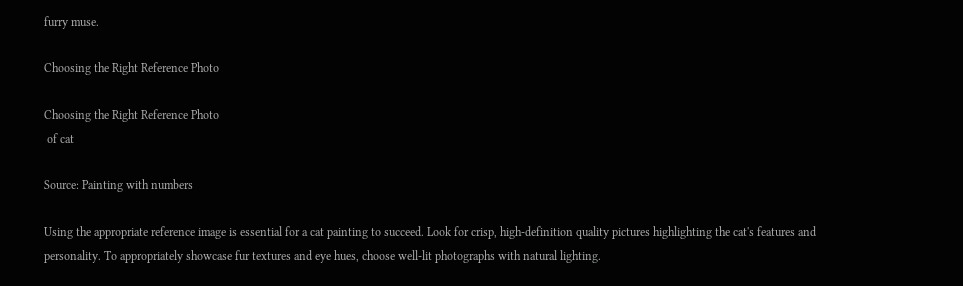furry muse.

Choosing the Right Reference Photo

Choosing the Right Reference Photo
 of cat

Source: Painting with numbers

Using the appropriate reference image is essential for a cat painting to succeed. Look for crisp, high-definition quality pictures highlighting the cat's features and personality. To appropriately showcase fur textures and eye hues, choose well-lit photographs with natural lighting.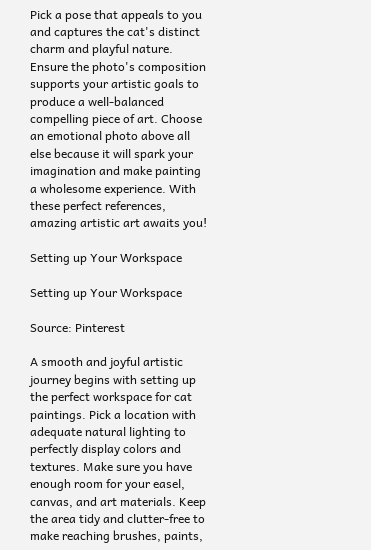Pick a pose that appeals to you and captures the cat's distinct charm and playful nature. Ensure the photo's composition supports your artistic goals to produce a well-balanced compelling piece of art. Choose an emotional photo above all else because it will spark your imagination and make painting a wholesome experience. With these perfect references, amazing artistic art awaits you!

Setting up Your Workspace

Setting up Your Workspace

Source: Pinterest

A smooth and joyful artistic journey begins with setting up the perfect workspace for cat paintings. Pick a location with adequate natural lighting to perfectly display colors and textures. Make sure you have enough room for your easel, canvas, and art materials. Keep the area tidy and clutter-free to make reaching brushes, paints,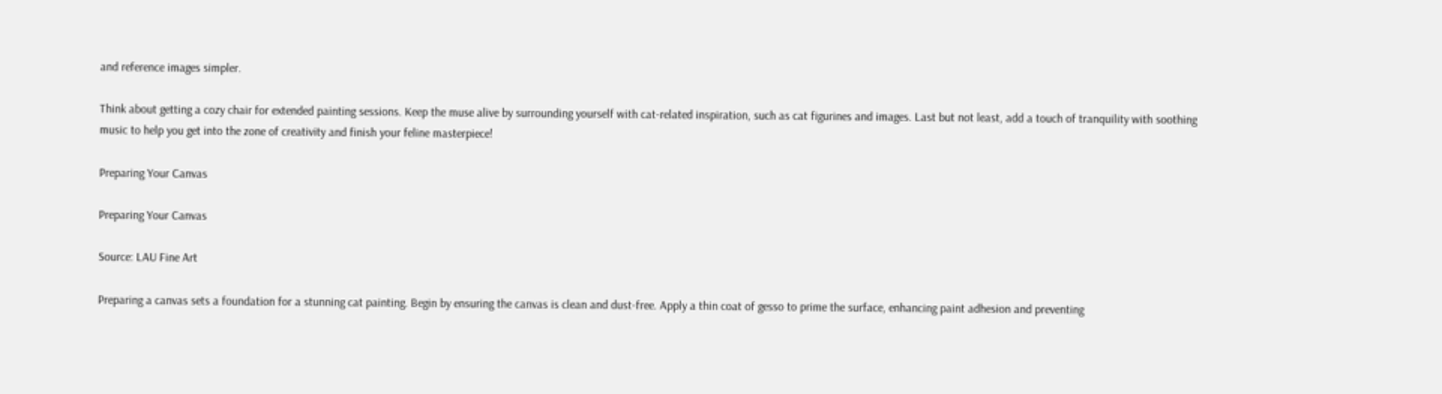and reference images simpler.

Think about getting a cozy chair for extended painting sessions. Keep the muse alive by surrounding yourself with cat-related inspiration, such as cat figurines and images. Last but not least, add a touch of tranquility with soothing music to help you get into the zone of creativity and finish your feline masterpiece!

Preparing Your Canvas

Preparing Your Canvas

Source: LAU Fine Art

Preparing a canvas sets a foundation for a stunning cat painting. Begin by ensuring the canvas is clean and dust-free. Apply a thin coat of gesso to prime the surface, enhancing paint adhesion and preventing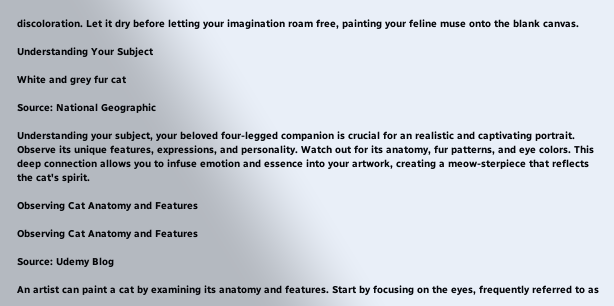discoloration. Let it dry before letting your imagination roam free, painting your feline muse onto the blank canvas.

Understanding Your Subject

White and grey fur cat

Source: National Geographic

Understanding your subject, your beloved four-legged companion is crucial for an realistic and captivating portrait. Observe its unique features, expressions, and personality. Watch out for its anatomy, fur patterns, and eye colors. This deep connection allows you to infuse emotion and essence into your artwork, creating a meow-sterpiece that reflects the cat's spirit.

Observing Cat Anatomy and Features

Observing Cat Anatomy and Features

Source: Udemy Blog

An artist can paint a cat by examining its anatomy and features. Start by focusing on the eyes, frequently referred to as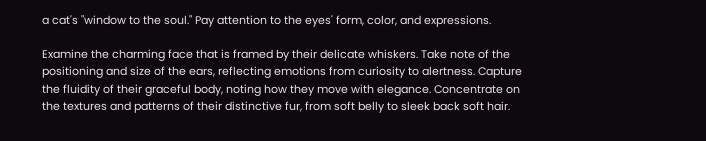a cat's "window to the soul." Pay attention to the eyes' form, color, and expressions.

Examine the charming face that is framed by their delicate whiskers. Take note of the positioning and size of the ears, reflecting emotions from curiosity to alertness. Capture the fluidity of their graceful body, noting how they move with elegance. Concentrate on the textures and patterns of their distinctive fur, from soft belly to sleek back soft hair.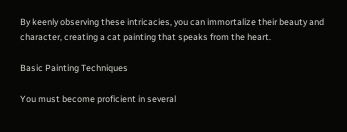By keenly observing these intricacies, you can immortalize their beauty and character, creating a cat painting that speaks from the heart.

Basic Painting Techniques

You must become proficient in several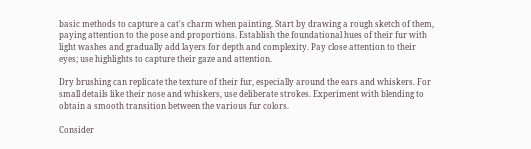basic methods to capture a cat's charm when painting. Start by drawing a rough sketch of them, paying attention to the pose and proportions. Establish the foundational hues of their fur with light washes and gradually add layers for depth and complexity. Pay close attention to their eyes; use highlights to capture their gaze and attention.

Dry brushing can replicate the texture of their fur, especially around the ears and whiskers. For small details like their nose and whiskers, use deliberate strokes. Experiment with blending to obtain a smooth transition between the various fur colors.

Consider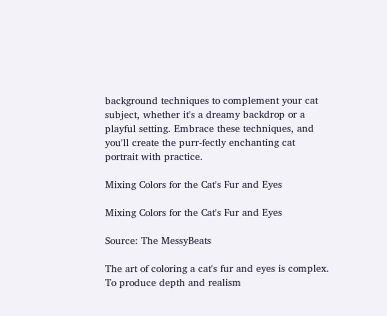background techniques to complement your cat subject, whether it's a dreamy backdrop or a playful setting. Embrace these techniques, and you'll create the purr-fectly enchanting cat portrait with practice.

Mixing Colors for the Cat's Fur and Eyes

Mixing Colors for the Cat's Fur and Eyes

Source: The MessyBeats

The art of coloring a cat's fur and eyes is complex. To produce depth and realism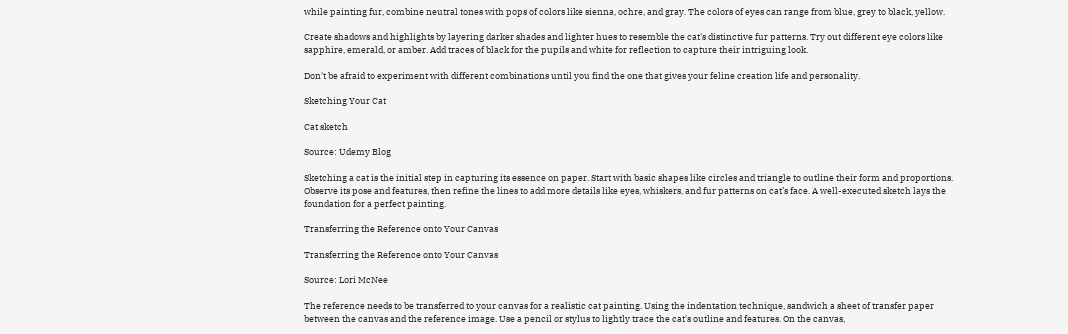while painting fur, combine neutral tones with pops of colors like sienna, ochre, and gray. The colors of eyes can range from blue, grey to black, yellow.

Create shadows and highlights by layering darker shades and lighter hues to resemble the cat's distinctive fur patterns. Try out different eye colors like sapphire, emerald, or amber. Add traces of black for the pupils and white for reflection to capture their intriguing look.

Don't be afraid to experiment with different combinations until you find the one that gives your feline creation life and personality.

Sketching Your Cat

Cat sketch

Source: Udemy Blog

Sketching a cat is the initial step in capturing its essence on paper. Start with basic shapes like circles and triangle to outline their form and proportions. Observe its pose and features, then refine the lines to add more details like eyes, whiskers, and fur patterns on cat’s face. A well-executed sketch lays the foundation for a perfect painting.

Transferring the Reference onto Your Canvas

Transferring the Reference onto Your Canvas

Source: Lori McNee

The reference needs to be transferred to your canvas for a realistic cat painting. Using the indentation technique, sandwich a sheet of transfer paper between the canvas and the reference image. Use a pencil or stylus to lightly trace the cat's outline and features. On the canvas,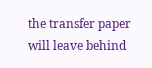the transfer paper will leave behind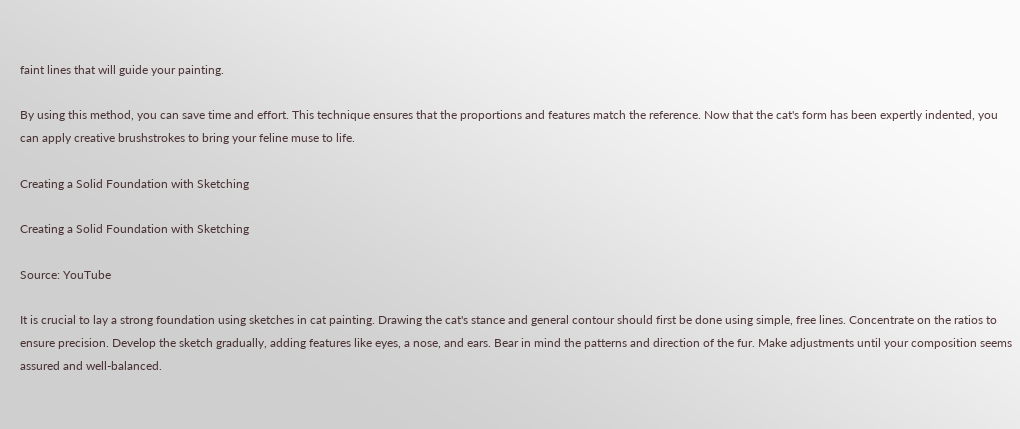faint lines that will guide your painting.

By using this method, you can save time and effort. This technique ensures that the proportions and features match the reference. Now that the cat's form has been expertly indented, you can apply creative brushstrokes to bring your feline muse to life.

Creating a Solid Foundation with Sketching

Creating a Solid Foundation with Sketching

Source: YouTube

It is crucial to lay a strong foundation using sketches in cat painting. Drawing the cat's stance and general contour should first be done using simple, free lines. Concentrate on the ratios to ensure precision. Develop the sketch gradually, adding features like eyes, a nose, and ears. Bear in mind the patterns and direction of the fur. Make adjustments until your composition seems assured and well-balanced.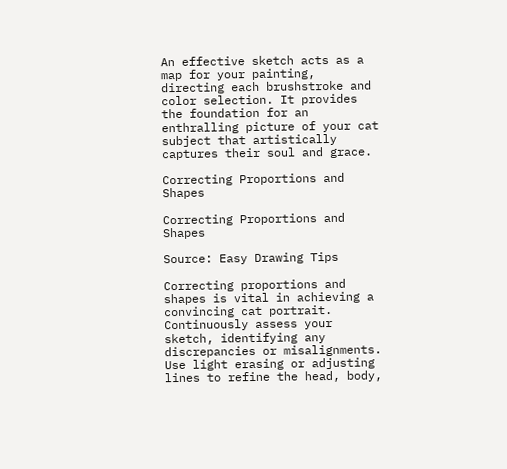An effective sketch acts as a map for your painting, directing each brushstroke and color selection. It provides the foundation for an enthralling picture of your cat subject that artistically captures their soul and grace.

Correcting Proportions and Shapes

Correcting Proportions and Shapes

Source: Easy Drawing Tips

Correcting proportions and shapes is vital in achieving a convincing cat portrait. Continuously assess your sketch, identifying any discrepancies or misalignments. Use light erasing or adjusting lines to refine the head, body,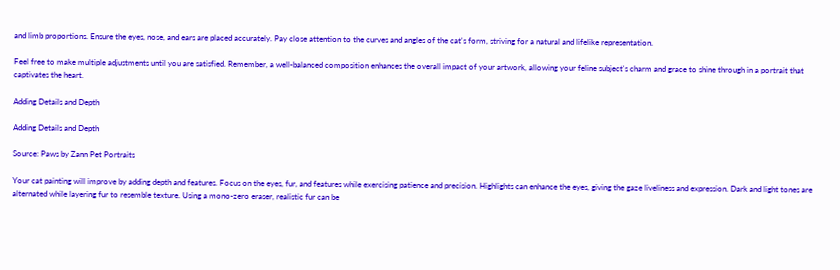and limb proportions. Ensure the eyes, nose, and ears are placed accurately. Pay close attention to the curves and angles of the cat's form, striving for a natural and lifelike representation.

Feel free to make multiple adjustments until you are satisfied. Remember, a well-balanced composition enhances the overall impact of your artwork, allowing your feline subject's charm and grace to shine through in a portrait that captivates the heart.

Adding Details and Depth

Adding Details and Depth

Source: Paws by Zann Pet Portraits

Your cat painting will improve by adding depth and features. Focus on the eyes, fur, and features while exercising patience and precision. Highlights can enhance the eyes, giving the gaze liveliness and expression. Dark and light tones are alternated while layering fur to resemble texture. Using a mono-zero eraser, realistic fur can be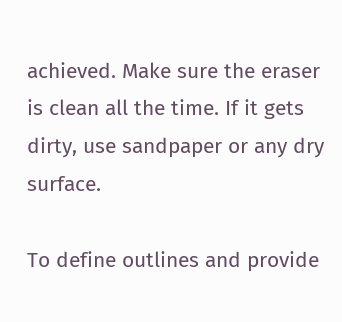achieved. Make sure the eraser is clean all the time. If it gets dirty, use sandpaper or any dry surface.

To define outlines and provide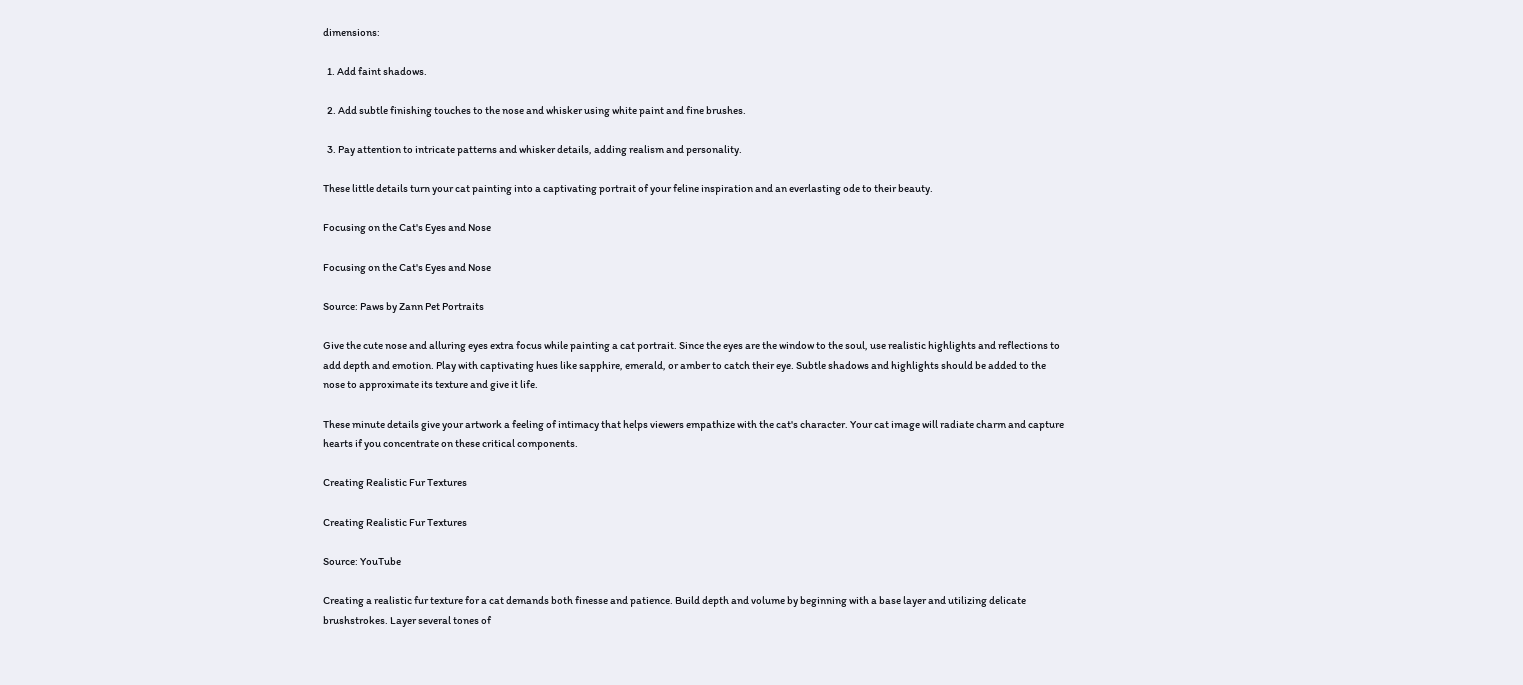dimensions:

  1. Add faint shadows.

  2. Add subtle finishing touches to the nose and whisker using white paint and fine brushes.

  3. Pay attention to intricate patterns and whisker details, adding realism and personality.

These little details turn your cat painting into a captivating portrait of your feline inspiration and an everlasting ode to their beauty.

Focusing on the Cat's Eyes and Nose

Focusing on the Cat's Eyes and Nose

Source: Paws by Zann Pet Portraits

Give the cute nose and alluring eyes extra focus while painting a cat portrait. Since the eyes are the window to the soul, use realistic highlights and reflections to add depth and emotion. Play with captivating hues like sapphire, emerald, or amber to catch their eye. Subtle shadows and highlights should be added to the nose to approximate its texture and give it life.

These minute details give your artwork a feeling of intimacy that helps viewers empathize with the cat's character. Your cat image will radiate charm and capture hearts if you concentrate on these critical components.

Creating Realistic Fur Textures

Creating Realistic Fur Textures

Source: YouTube

Creating a realistic fur texture for a cat demands both finesse and patience. Build depth and volume by beginning with a base layer and utilizing delicate brushstrokes. Layer several tones of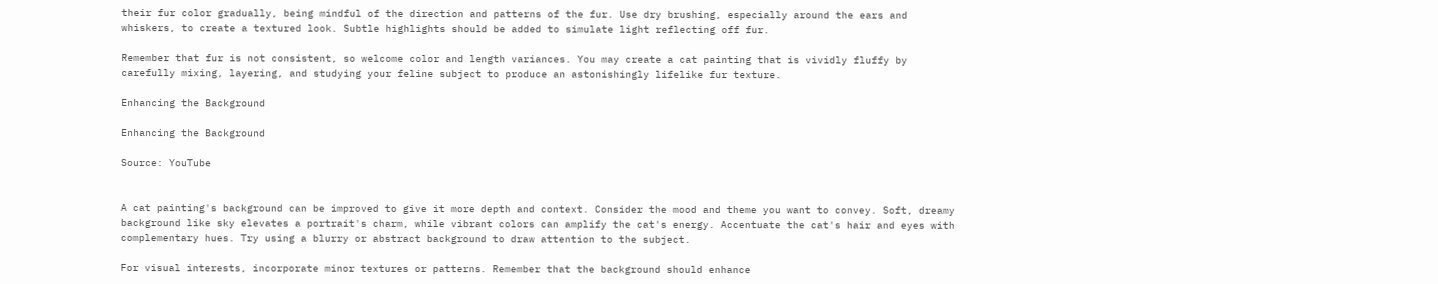their fur color gradually, being mindful of the direction and patterns of the fur. Use dry brushing, especially around the ears and whiskers, to create a textured look. Subtle highlights should be added to simulate light reflecting off fur.

Remember that fur is not consistent, so welcome color and length variances. You may create a cat painting that is vividly fluffy by carefully mixing, layering, and studying your feline subject to produce an astonishingly lifelike fur texture.

Enhancing the Background

Enhancing the Background

Source: YouTube


A cat painting's background can be improved to give it more depth and context. Consider the mood and theme you want to convey. Soft, dreamy background like sky elevates a portrait's charm, while vibrant colors can amplify the cat's energy. Accentuate the cat's hair and eyes with complementary hues. Try using a blurry or abstract background to draw attention to the subject.

For visual interests, incorporate minor textures or patterns. Remember that the background should enhance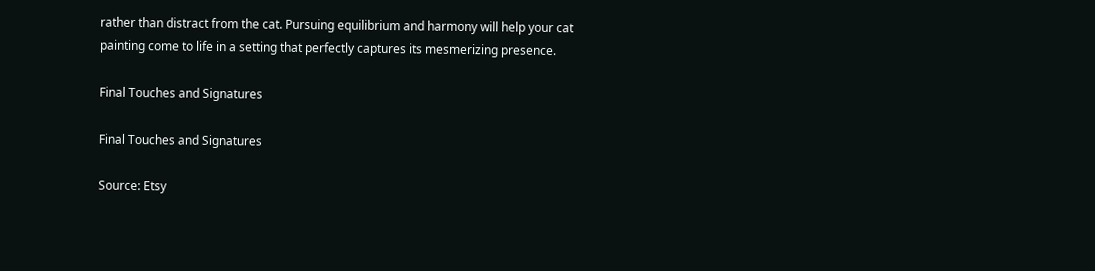rather than distract from the cat. Pursuing equilibrium and harmony will help your cat painting come to life in a setting that perfectly captures its mesmerizing presence.

Final Touches and Signatures

Final Touches and Signatures

Source: Etsy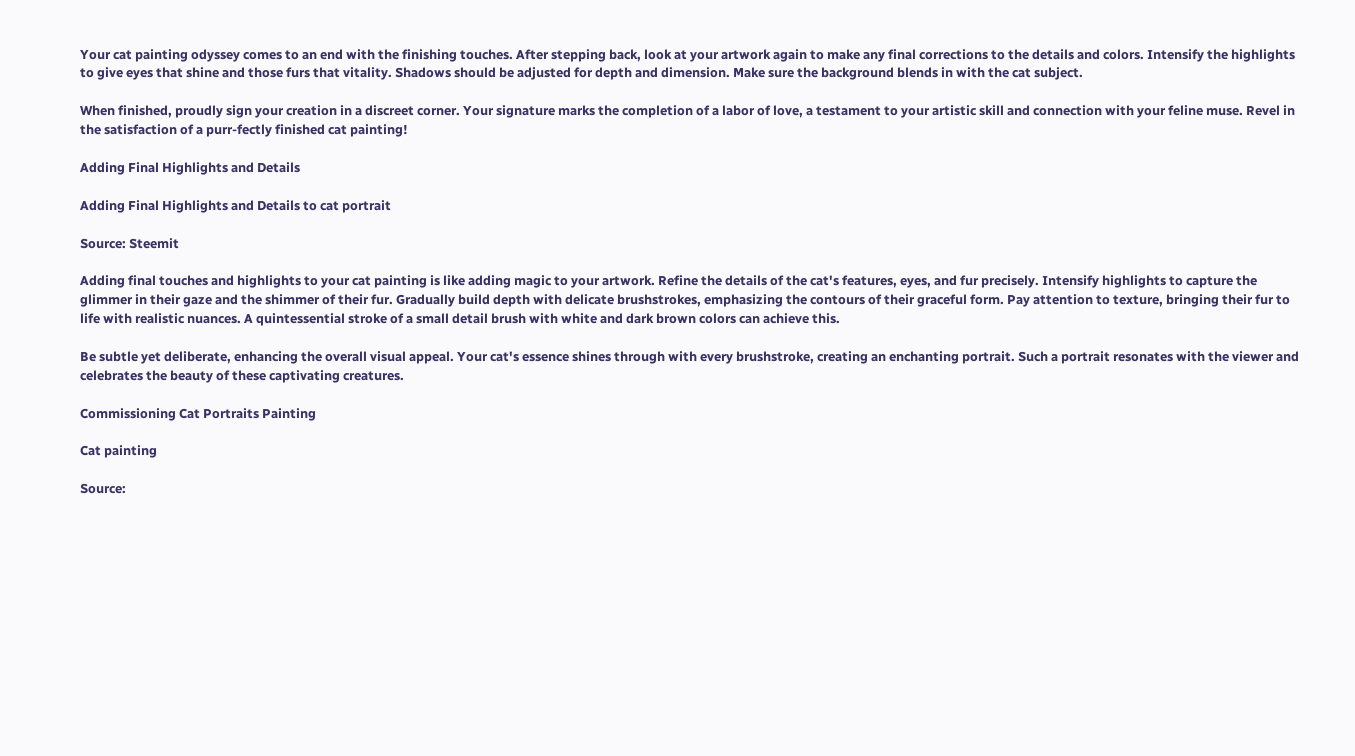Your cat painting odyssey comes to an end with the finishing touches. After stepping back, look at your artwork again to make any final corrections to the details and colors. Intensify the highlights to give eyes that shine and those furs that vitality. Shadows should be adjusted for depth and dimension. Make sure the background blends in with the cat subject.

When finished, proudly sign your creation in a discreet corner. Your signature marks the completion of a labor of love, a testament to your artistic skill and connection with your feline muse. Revel in the satisfaction of a purr-fectly finished cat painting!

Adding Final Highlights and Details

Adding Final Highlights and Details to cat portrait

Source: Steemit

Adding final touches and highlights to your cat painting is like adding magic to your artwork. Refine the details of the cat's features, eyes, and fur precisely. Intensify highlights to capture the glimmer in their gaze and the shimmer of their fur. Gradually build depth with delicate brushstrokes, emphasizing the contours of their graceful form. Pay attention to texture, bringing their fur to life with realistic nuances. A quintessential stroke of a small detail brush with white and dark brown colors can achieve this.

Be subtle yet deliberate, enhancing the overall visual appeal. Your cat's essence shines through with every brushstroke, creating an enchanting portrait. Such a portrait resonates with the viewer and celebrates the beauty of these captivating creatures.

Commissioning Cat Portraits Painting

Cat painting

Source: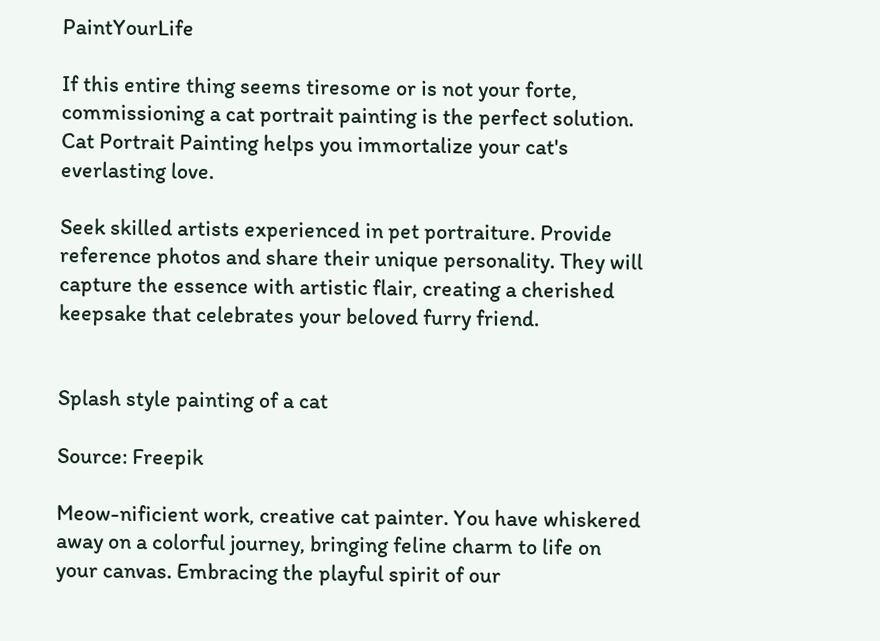PaintYourLife

If this entire thing seems tiresome or is not your forte, commissioning a cat portrait painting is the perfect solution. Cat Portrait Painting helps you immortalize your cat's everlasting love.

Seek skilled artists experienced in pet portraiture. Provide reference photos and share their unique personality. They will capture the essence with artistic flair, creating a cherished keepsake that celebrates your beloved furry friend.


Splash style painting of a cat

Source: Freepik

Meow-nificient work, creative cat painter. You have whiskered away on a colorful journey, bringing feline charm to life on your canvas. Embracing the playful spirit of our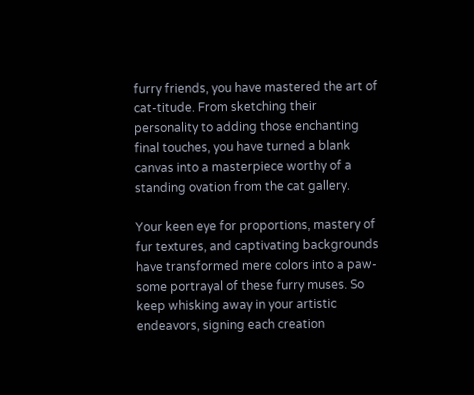furry friends, you have mastered the art of cat-titude. From sketching their personality to adding those enchanting final touches, you have turned a blank canvas into a masterpiece worthy of a standing ovation from the cat gallery.

Your keen eye for proportions, mastery of fur textures, and captivating backgrounds have transformed mere colors into a paw-some portrayal of these furry muses. So keep whisking away in your artistic endeavors, signing each creation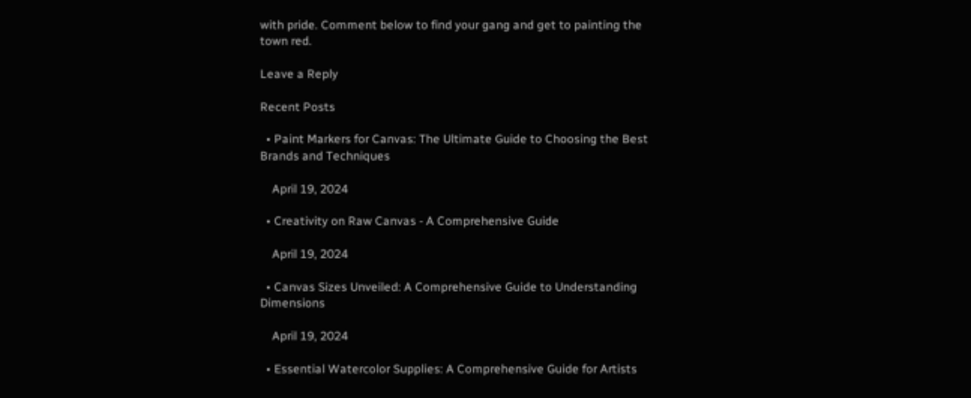with pride. Comment below to find your gang and get to painting the town red.

Leave a Reply

Recent Posts

  • Paint Markers for Canvas: The Ultimate Guide to Choosing the Best Brands and Techniques

    April 19, 2024

  • Creativity on Raw Canvas - A Comprehensive Guide

    April 19, 2024

  • Canvas Sizes Unveiled: A Comprehensive Guide to Understanding Dimensions

    April 19, 2024

  • Essential Watercolor Supplies: A Comprehensive Guide for Artists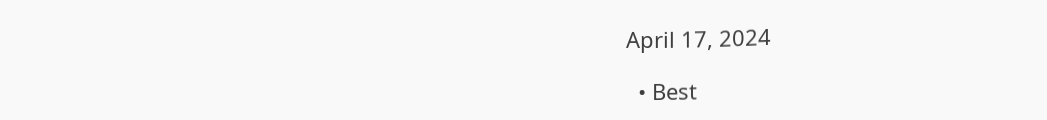April 17, 2024

  • Best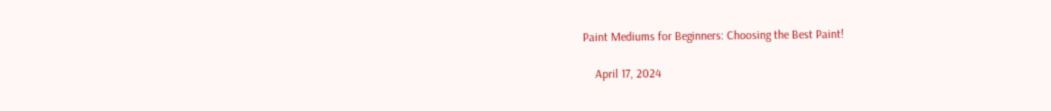Paint Mediums for Beginners: Choosing the Best Paint!

    April 17, 2024